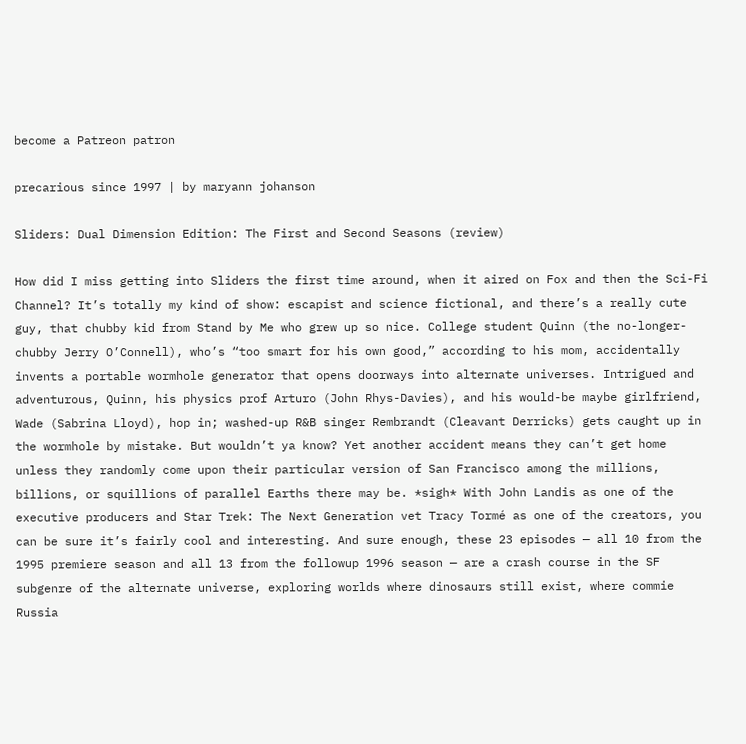become a Patreon patron

precarious since 1997 | by maryann johanson

Sliders: Dual Dimension Edition: The First and Second Seasons (review)

How did I miss getting into Sliders the first time around, when it aired on Fox and then the Sci-Fi Channel? It’s totally my kind of show: escapist and science fictional, and there’s a really cute guy, that chubby kid from Stand by Me who grew up so nice. College student Quinn (the no-longer-chubby Jerry O’Connell), who’s “too smart for his own good,” according to his mom, accidentally invents a portable wormhole generator that opens doorways into alternate universes. Intrigued and adventurous, Quinn, his physics prof Arturo (John Rhys-Davies), and his would-be maybe girlfriend, Wade (Sabrina Lloyd), hop in; washed-up R&B singer Rembrandt (Cleavant Derricks) gets caught up in the wormhole by mistake. But wouldn’t ya know? Yet another accident means they can’t get home unless they randomly come upon their particular version of San Francisco among the millions, billions, or squillions of parallel Earths there may be. *sigh* With John Landis as one of the executive producers and Star Trek: The Next Generation vet Tracy Tormé as one of the creators, you can be sure it’s fairly cool and interesting. And sure enough, these 23 episodes — all 10 from the 1995 premiere season and all 13 from the followup 1996 season — are a crash course in the SF subgenre of the alternate universe, exploring worlds where dinosaurs still exist, where commie Russia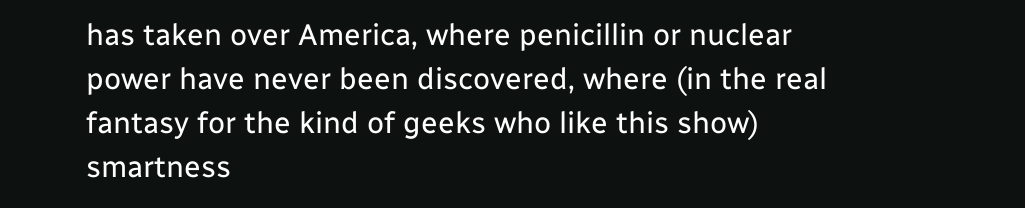has taken over America, where penicillin or nuclear power have never been discovered, where (in the real fantasy for the kind of geeks who like this show) smartness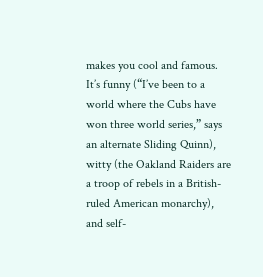makes you cool and famous. It’s funny (“I’ve been to a world where the Cubs have won three world series,” says an alternate Sliding Quinn), witty (the Oakland Raiders are a troop of rebels in a British-ruled American monarchy), and self-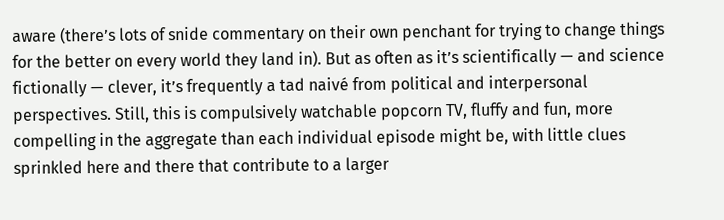aware (there’s lots of snide commentary on their own penchant for trying to change things for the better on every world they land in). But as often as it’s scientifically — and science fictionally — clever, it’s frequently a tad naivé from political and interpersonal perspectives. Still, this is compulsively watchable popcorn TV, fluffy and fun, more compelling in the aggregate than each individual episode might be, with little clues sprinkled here and there that contribute to a larger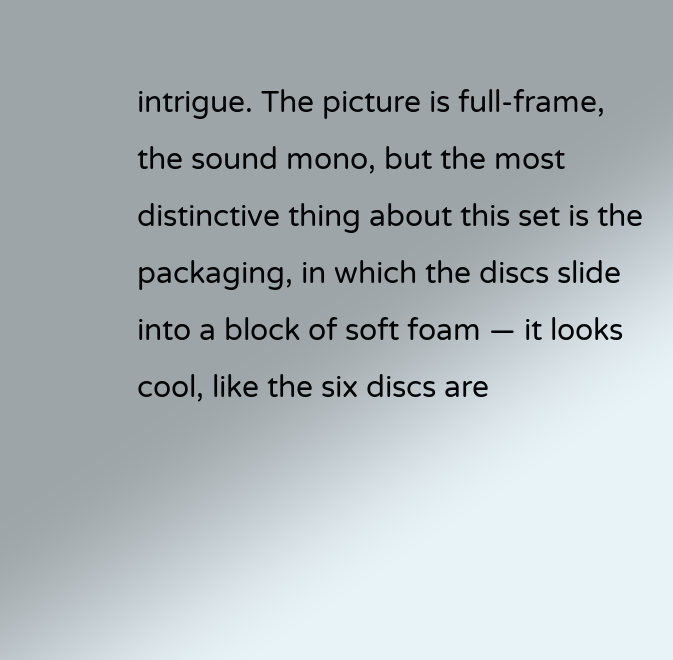intrigue. The picture is full-frame, the sound mono, but the most distinctive thing about this set is the packaging, in which the discs slide into a block of soft foam — it looks cool, like the six discs are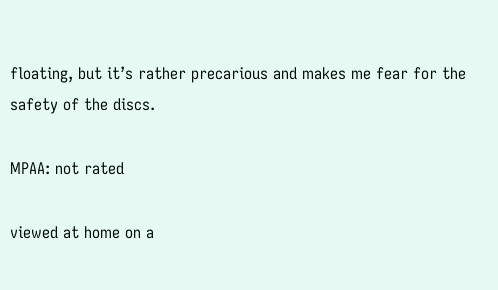floating, but it’s rather precarious and makes me fear for the safety of the discs.

MPAA: not rated

viewed at home on a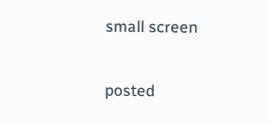small screen

posted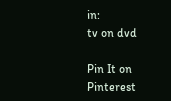in:
tv on dvd

Pin It on Pinterest